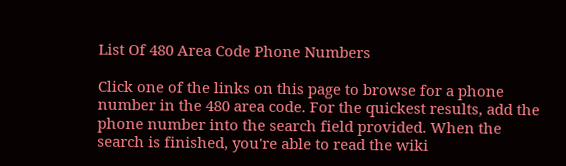List Of 480 Area Code Phone Numbers

Click one of the links on this page to browse for a phone number in the 480 area code. For the quickest results, add the phone number into the search field provided. When the search is finished, you're able to read the wiki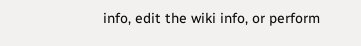info, edit the wiki info, or perform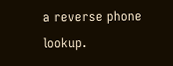a reverse phone lookup.